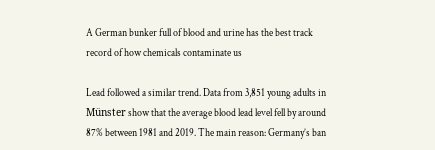A German bunker full of blood and urine has the best track record of how chemicals contaminate us

Lead followed a similar trend. Data from 3,851 young adults in Münster show that the average blood lead level fell by around 87% between 1981 and 2019. The main reason: Germany’s ban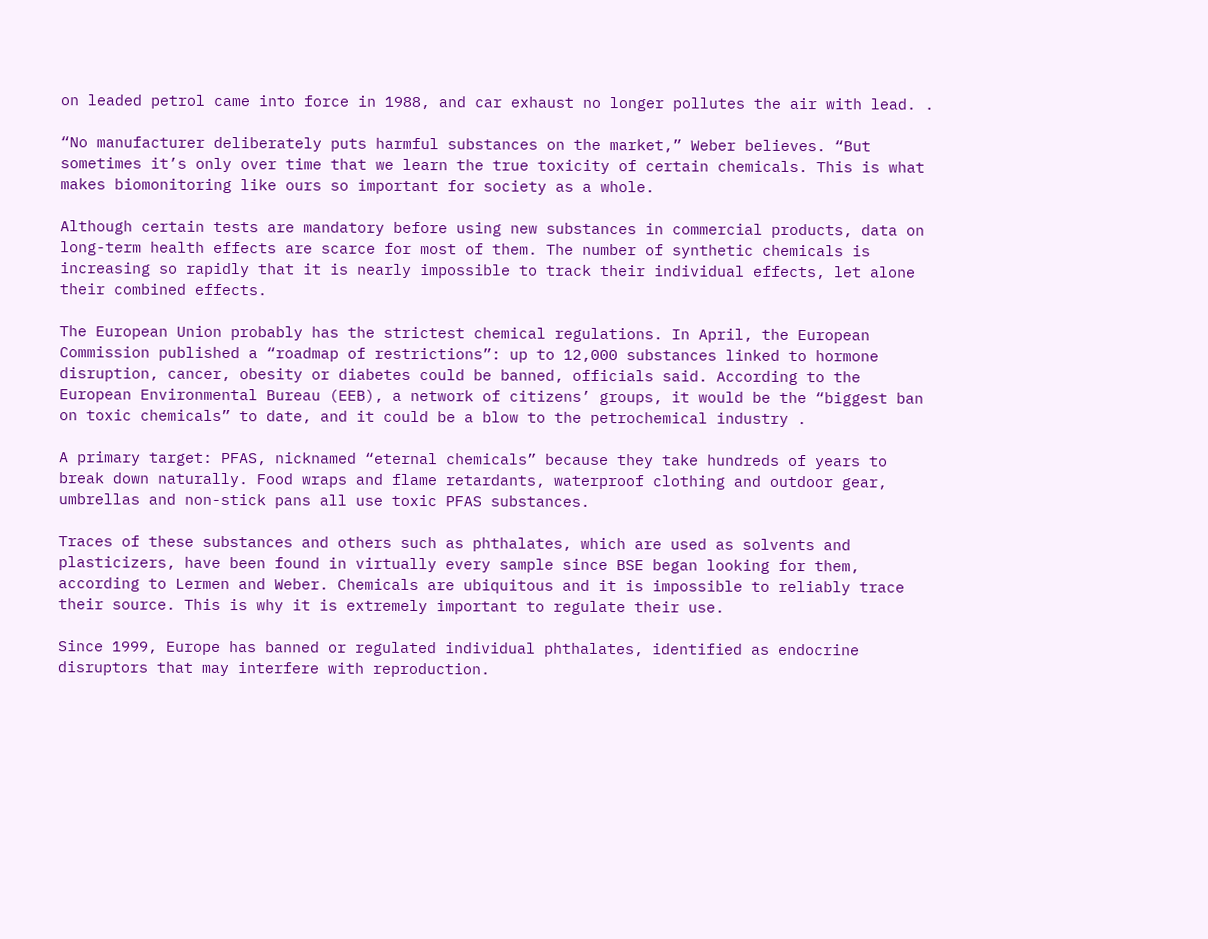on leaded petrol came into force in 1988, and car exhaust no longer pollutes the air with lead. .

“No manufacturer deliberately puts harmful substances on the market,” Weber believes. “But sometimes it’s only over time that we learn the true toxicity of certain chemicals. This is what makes biomonitoring like ours so important for society as a whole.

Although certain tests are mandatory before using new substances in commercial products, data on long-term health effects are scarce for most of them. The number of synthetic chemicals is increasing so rapidly that it is nearly impossible to track their individual effects, let alone their combined effects.

The European Union probably has the strictest chemical regulations. In April, the European Commission published a “roadmap of restrictions”: up to 12,000 substances linked to hormone disruption, cancer, obesity or diabetes could be banned, officials said. According to the European Environmental Bureau (EEB), a network of citizens’ groups, it would be the “biggest ban on toxic chemicals” to date, and it could be a blow to the petrochemical industry .

A primary target: PFAS, nicknamed “eternal chemicals” because they take hundreds of years to break down naturally. Food wraps and flame retardants, waterproof clothing and outdoor gear, umbrellas and non-stick pans all use toxic PFAS substances.

Traces of these substances and others such as phthalates, which are used as solvents and plasticizers, have been found in virtually every sample since BSE began looking for them, according to Lermen and Weber. Chemicals are ubiquitous and it is impossible to reliably trace their source. This is why it is extremely important to regulate their use.

Since 1999, Europe has banned or regulated individual phthalates, identified as endocrine disruptors that may interfere with reproduction.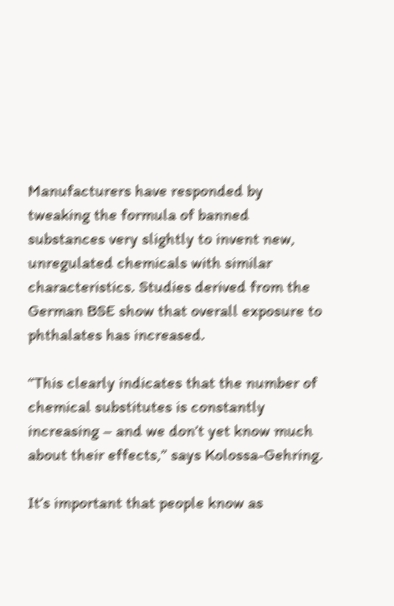Manufacturers have responded by tweaking the formula of banned substances very slightly to invent new, unregulated chemicals with similar characteristics. Studies derived from the German BSE show that overall exposure to phthalates has increased.

“This clearly indicates that the number of chemical substitutes is constantly increasing – and we don’t yet know much about their effects,” says Kolossa-Gehring.

It’s important that people know as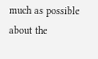much as possible about the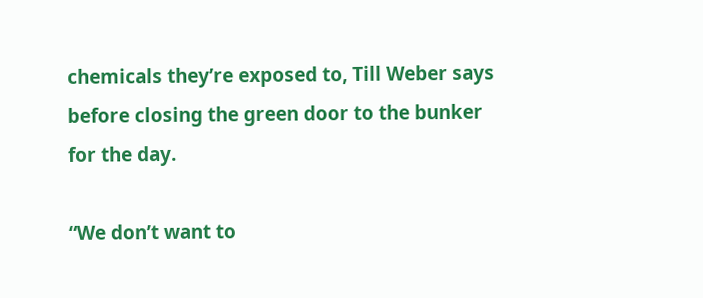chemicals they’re exposed to, Till Weber says before closing the green door to the bunker for the day.

“We don’t want to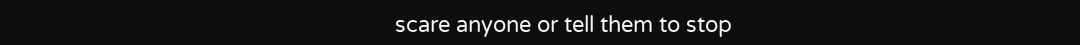scare anyone or tell them to stop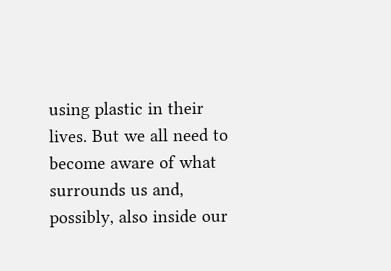using plastic in their lives. But we all need to become aware of what surrounds us and, possibly, also inside our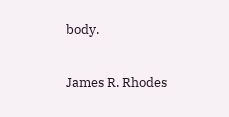body.

James R. Rhodes